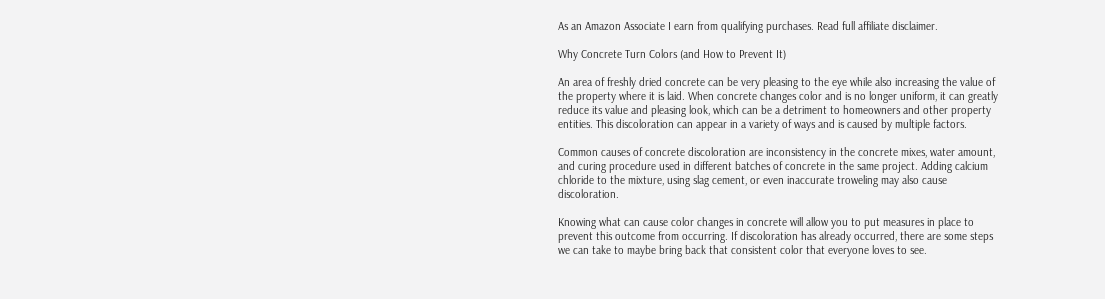As an Amazon Associate I earn from qualifying purchases. Read full affiliate disclaimer.

Why Concrete Turn Colors (and How to Prevent It)

An area of freshly dried concrete can be very pleasing to the eye while also increasing the value of the property where it is laid. When concrete changes color and is no longer uniform, it can greatly reduce its value and pleasing look, which can be a detriment to homeowners and other property entities. This discoloration can appear in a variety of ways and is caused by multiple factors.

Common causes of concrete discoloration are inconsistency in the concrete mixes, water amount, and curing procedure used in different batches of concrete in the same project. Adding calcium chloride to the mixture, using slag cement, or even inaccurate troweling may also cause discoloration.

Knowing what can cause color changes in concrete will allow you to put measures in place to prevent this outcome from occurring. If discoloration has already occurred, there are some steps we can take to maybe bring back that consistent color that everyone loves to see.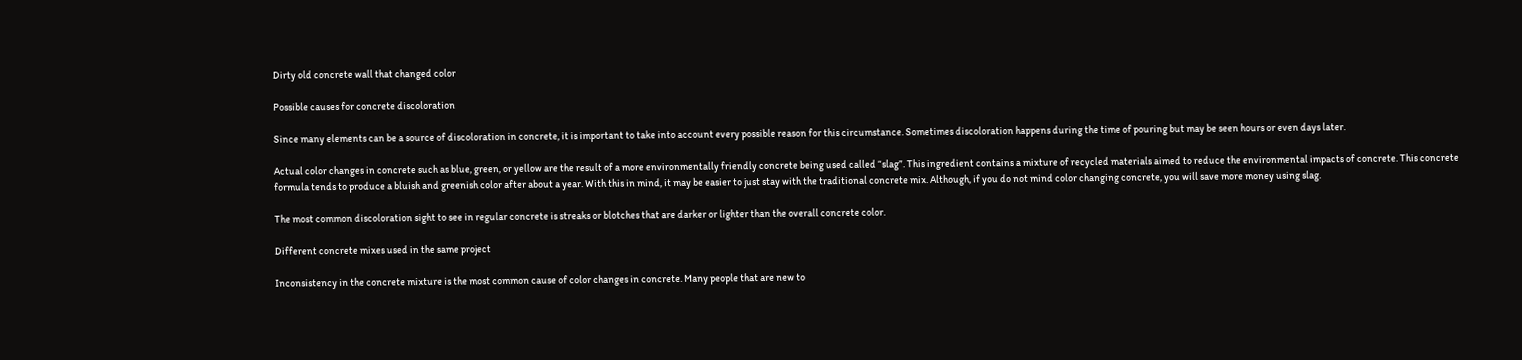Dirty old concrete wall that changed color

Possible causes for concrete discoloration

Since many elements can be a source of discoloration in concrete, it is important to take into account every possible reason for this circumstance. Sometimes discoloration happens during the time of pouring but may be seen hours or even days later.

Actual color changes in concrete such as blue, green, or yellow are the result of a more environmentally friendly concrete being used called “slag”. This ingredient contains a mixture of recycled materials aimed to reduce the environmental impacts of concrete. This concrete formula tends to produce a bluish and greenish color after about a year. With this in mind, it may be easier to just stay with the traditional concrete mix. Although, if you do not mind color changing concrete, you will save more money using slag.

The most common discoloration sight to see in regular concrete is streaks or blotches that are darker or lighter than the overall concrete color.

Different concrete mixes used in the same project

Inconsistency in the concrete mixture is the most common cause of color changes in concrete. Many people that are new to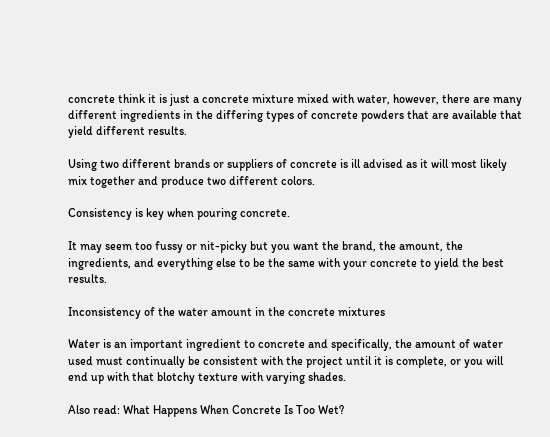concrete think it is just a concrete mixture mixed with water, however, there are many different ingredients in the differing types of concrete powders that are available that yield different results.

Using two different brands or suppliers of concrete is ill advised as it will most likely mix together and produce two different colors.

Consistency is key when pouring concrete.

It may seem too fussy or nit-picky but you want the brand, the amount, the ingredients, and everything else to be the same with your concrete to yield the best results.

Inconsistency of the water amount in the concrete mixtures

Water is an important ingredient to concrete and specifically, the amount of water used must continually be consistent with the project until it is complete, or you will end up with that blotchy texture with varying shades.

Also read: What Happens When Concrete Is Too Wet?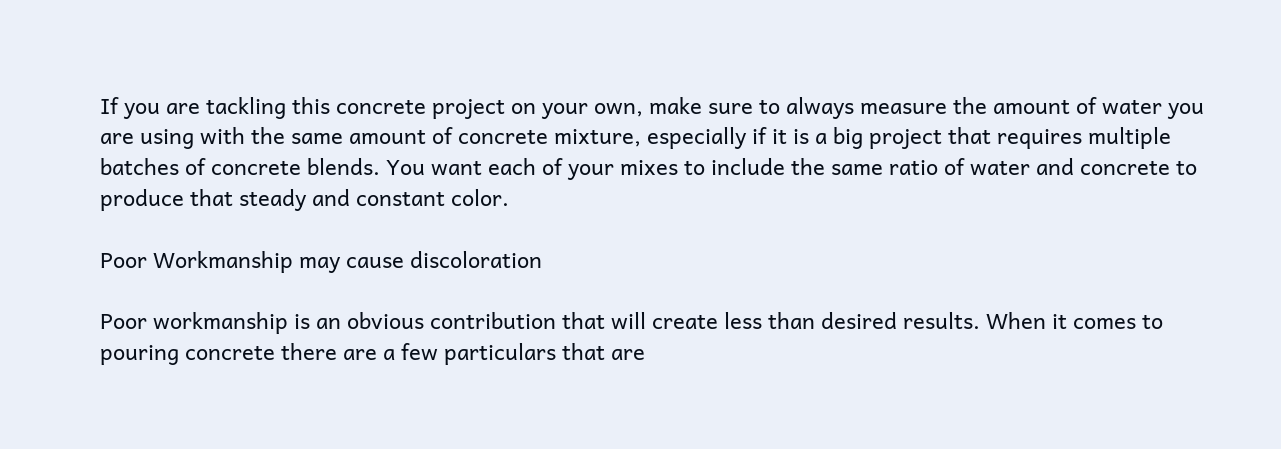If you are tackling this concrete project on your own, make sure to always measure the amount of water you are using with the same amount of concrete mixture, especially if it is a big project that requires multiple batches of concrete blends. You want each of your mixes to include the same ratio of water and concrete to produce that steady and constant color.

Poor Workmanship may cause discoloration

Poor workmanship is an obvious contribution that will create less than desired results. When it comes to pouring concrete there are a few particulars that are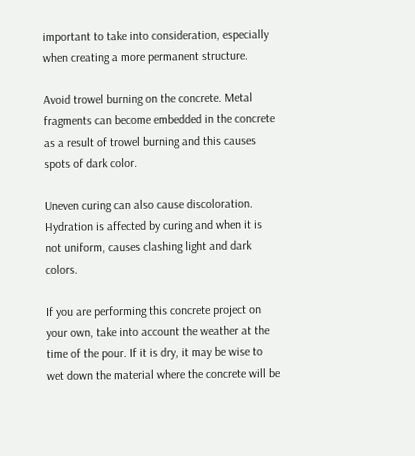important to take into consideration, especially when creating a more permanent structure.

Avoid trowel burning on the concrete. Metal fragments can become embedded in the concrete as a result of trowel burning and this causes spots of dark color.

Uneven curing can also cause discoloration. Hydration is affected by curing and when it is not uniform, causes clashing light and dark colors.

If you are performing this concrete project on your own, take into account the weather at the time of the pour. If it is dry, it may be wise to wet down the material where the concrete will be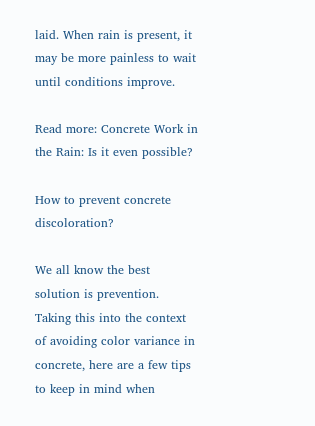laid. When rain is present, it may be more painless to wait until conditions improve.

Read more: Concrete Work in the Rain: Is it even possible?

How to prevent concrete discoloration?

We all know the best solution is prevention. Taking this into the context of avoiding color variance in concrete, here are a few tips to keep in mind when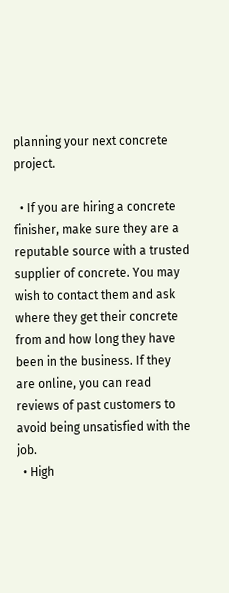planning your next concrete project.

  • If you are hiring a concrete finisher, make sure they are a reputable source with a trusted supplier of concrete. You may wish to contact them and ask where they get their concrete from and how long they have been in the business. If they are online, you can read reviews of past customers to avoid being unsatisfied with the job.
  • High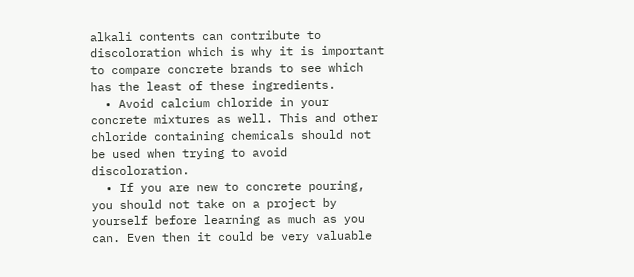alkali contents can contribute to discoloration which is why it is important to compare concrete brands to see which has the least of these ingredients.
  • Avoid calcium chloride in your concrete mixtures as well. This and other chloride containing chemicals should not be used when trying to avoid discoloration.
  • If you are new to concrete pouring, you should not take on a project by yourself before learning as much as you can. Even then it could be very valuable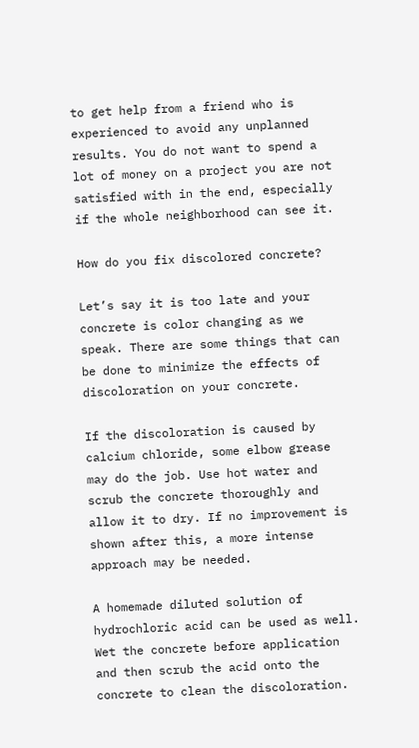to get help from a friend who is experienced to avoid any unplanned results. You do not want to spend a lot of money on a project you are not satisfied with in the end, especially if the whole neighborhood can see it.

How do you fix discolored concrete?

Let’s say it is too late and your concrete is color changing as we speak. There are some things that can be done to minimize the effects of discoloration on your concrete.

If the discoloration is caused by calcium chloride, some elbow grease may do the job. Use hot water and scrub the concrete thoroughly and allow it to dry. If no improvement is shown after this, a more intense approach may be needed.

A homemade diluted solution of hydrochloric acid can be used as well. Wet the concrete before application and then scrub the acid onto the concrete to clean the discoloration.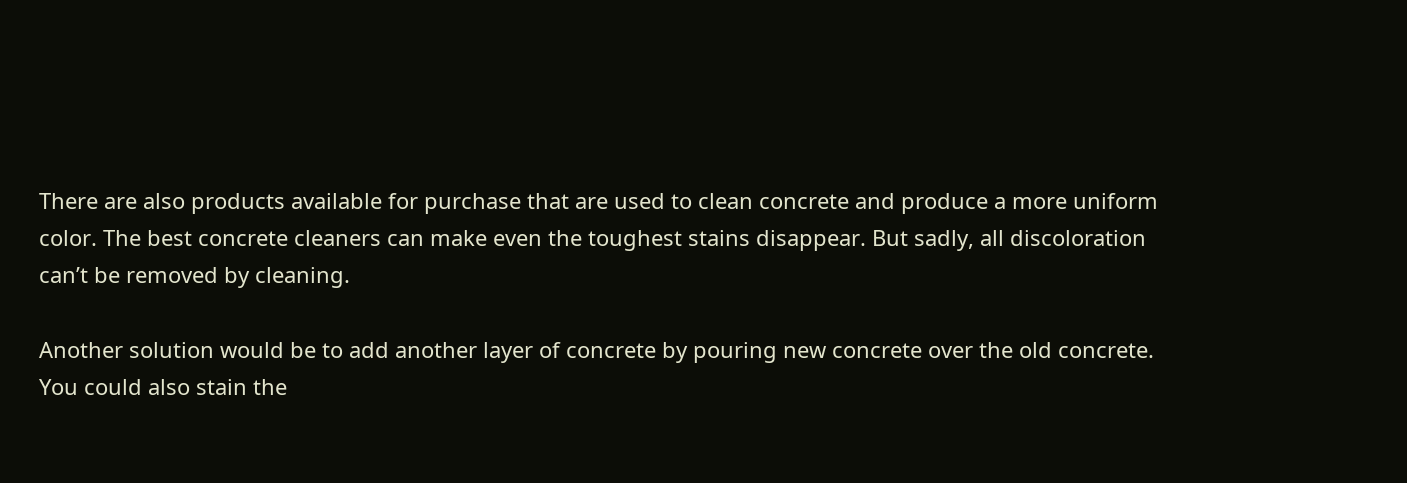There are also products available for purchase that are used to clean concrete and produce a more uniform color. The best concrete cleaners can make even the toughest stains disappear. But sadly, all discoloration can’t be removed by cleaning.

Another solution would be to add another layer of concrete by pouring new concrete over the old concrete. You could also stain the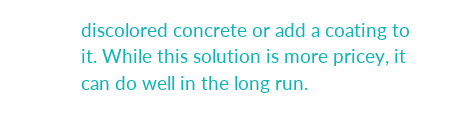discolored concrete or add a coating to it. While this solution is more pricey, it can do well in the long run.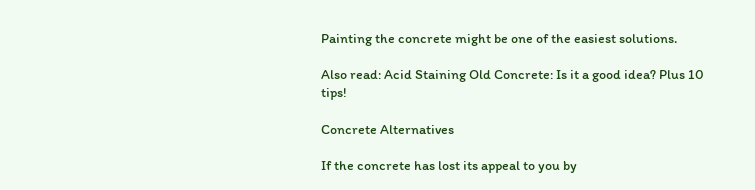Painting the concrete might be one of the easiest solutions.

Also read: Acid Staining Old Concrete: Is it a good idea? Plus 10 tips!

Concrete Alternatives

If the concrete has lost its appeal to you by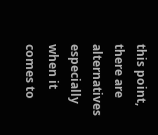this point, there are alternatives especially when it comes to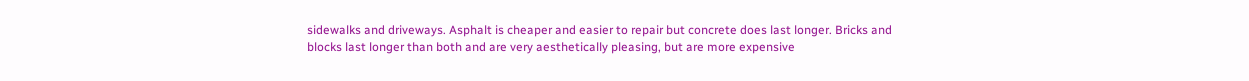sidewalks and driveways. Asphalt is cheaper and easier to repair but concrete does last longer. Bricks and blocks last longer than both and are very aesthetically pleasing, but are more expensive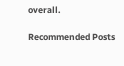overall.

Recommended Posts